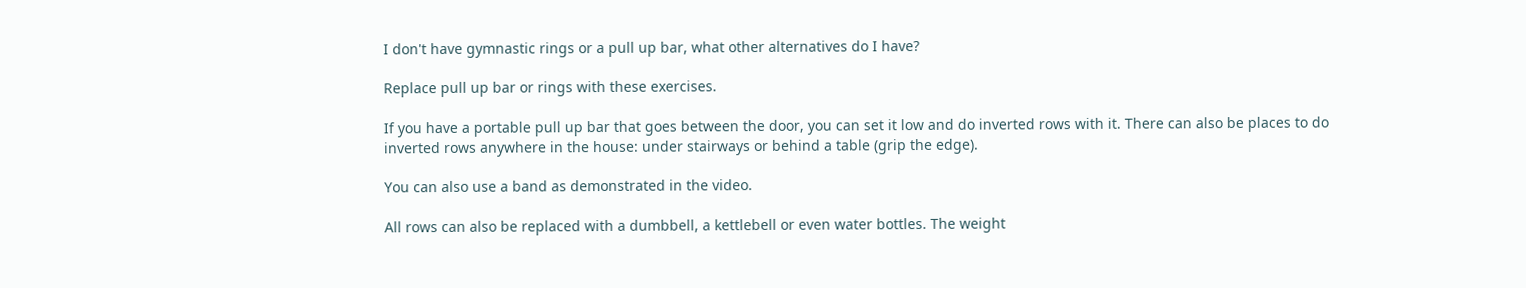I don't have gymnastic rings or a pull up bar, what other alternatives do I have?

Replace pull up bar or rings with these exercises.

If you have a portable pull up bar that goes between the door, you can set it low and do inverted rows with it. There can also be places to do inverted rows anywhere in the house: under stairways or behind a table (grip the edge).

You can also use a band as demonstrated in the video.

All rows can also be replaced with a dumbbell, a kettlebell or even water bottles. The weight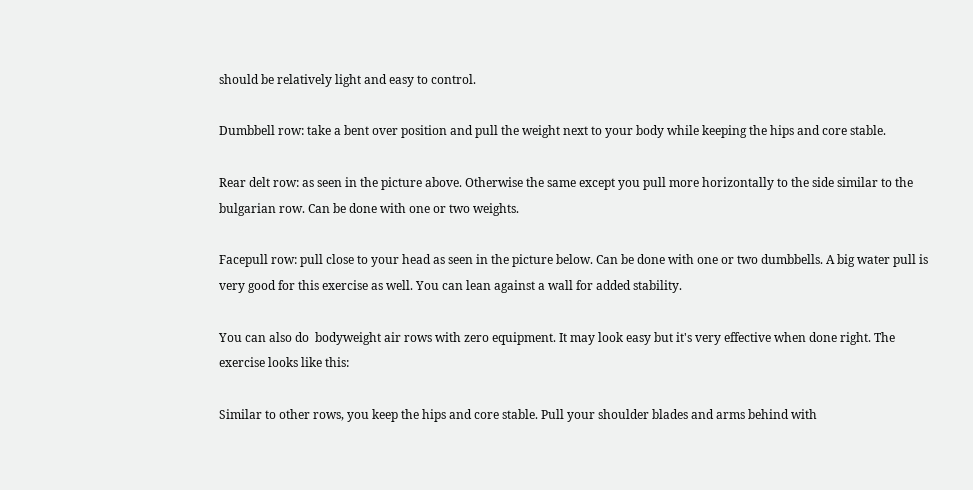should be relatively light and easy to control.

Dumbbell row: take a bent over position and pull the weight next to your body while keeping the hips and core stable.

Rear delt row: as seen in the picture above. Otherwise the same except you pull more horizontally to the side similar to the bulgarian row. Can be done with one or two weights.

Facepull row: pull close to your head as seen in the picture below. Can be done with one or two dumbbells. A big water pull is very good for this exercise as well. You can lean against a wall for added stability.

You can also do  bodyweight air rows with zero equipment. It may look easy but it's very effective when done right. The exercise looks like this:

Similar to other rows, you keep the hips and core stable. Pull your shoulder blades and arms behind with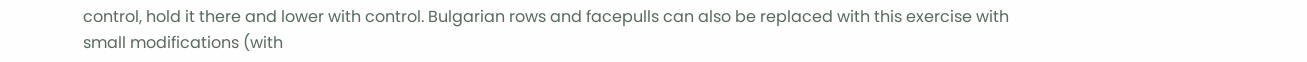control, hold it there and lower with control. Bulgarian rows and facepulls can also be replaced with this exercise with small modifications (with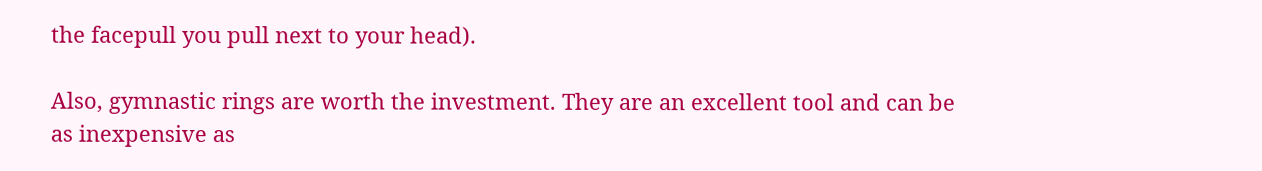the facepull you pull next to your head).

Also, gymnastic rings are worth the investment. They are an excellent tool and can be as inexpensive as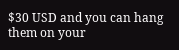$30 USD and you can hang them on your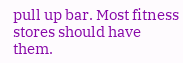pull up bar. Most fitness stores should have them.